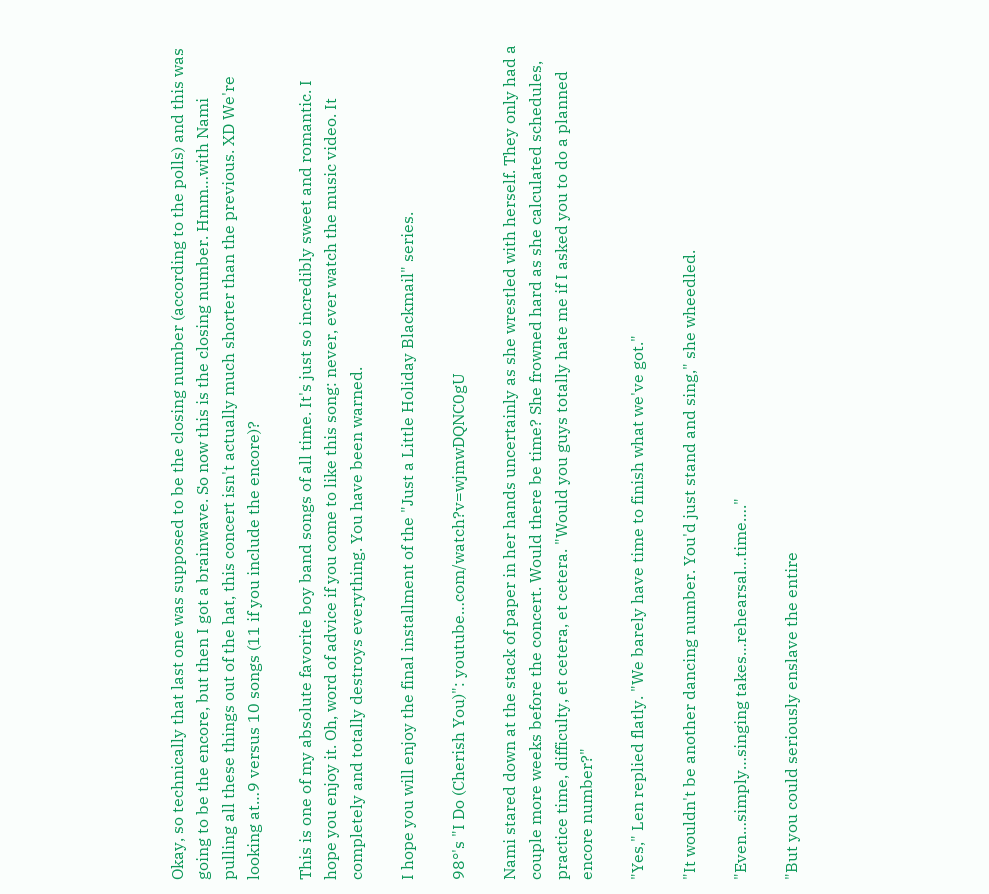Okay, so technically that last one was supposed to be the closing number (according to the polls) and this was going to be the encore, but then I got a brainwave. So now this is the closing number. Hmm…with Nami pulling all these things out of the hat, this concert isn't actually much shorter than the previous. XD We're looking at…9 versus 10 songs (11 if you include the encore)?

This is one of my absolute favorite boy band songs of all time. It's just so incredibly sweet and romantic. I hope you enjoy it. Oh, word of advice if you come to like this song: never, ever watch the music video. It completely and totally destroys everything. You have been warned.

I hope you will enjoy the final installment of the "Just a Little Holiday Blackmail" series.

98°'s "I Do (Cherish You)": youtube…com/watch?v=wjmwDQNC0gU

Nami stared down at the stack of paper in her hands uncertainly as she wrestled with herself. They only had a couple more weeks before the concert. Would there be time? She frowned hard as she calculated schedules, practice time, difficulty, et cetera, et cetera. "Would you guys totally hate me if I asked you to do a planned encore number?"

"Yes," Len replied flatly. "We barely have time to finish what we've got."

"It wouldn't be another dancing number. You'd just stand and sing," she wheedled.

"Even…simply…singing takes…rehearsal…time…."

"But you could seriously enslave the entire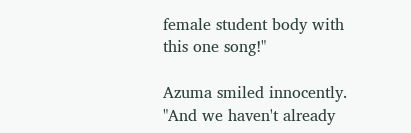female student body with this one song!"

Azuma smiled innocently. "And we haven't already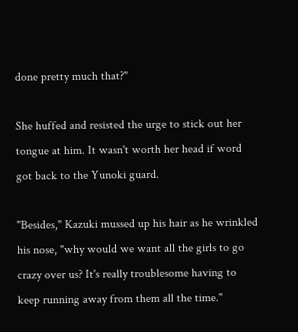done pretty much that?"

She huffed and resisted the urge to stick out her tongue at him. It wasn't worth her head if word got back to the Yunoki guard.

"Besides," Kazuki mussed up his hair as he wrinkled his nose, "why would we want all the girls to go crazy over us? It's really troublesome having to keep running away from them all the time."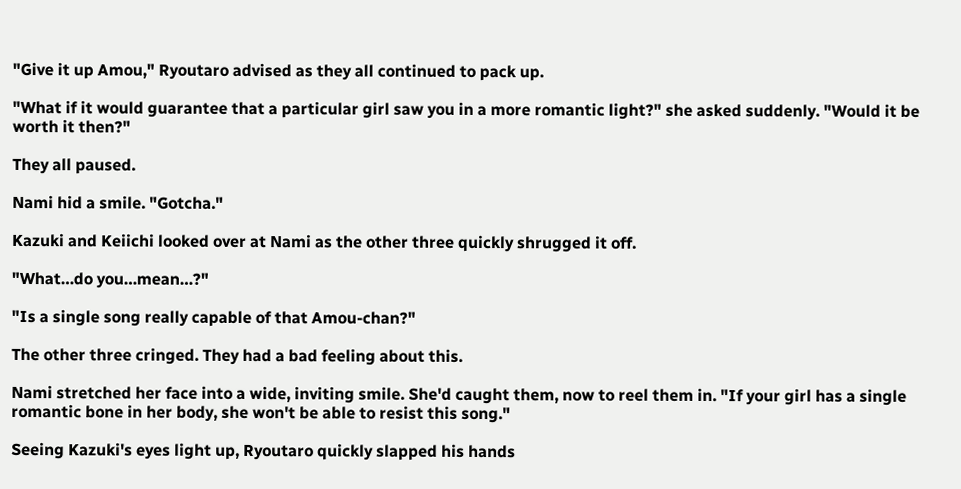"Give it up Amou," Ryoutaro advised as they all continued to pack up.

"What if it would guarantee that a particular girl saw you in a more romantic light?" she asked suddenly. "Would it be worth it then?"

They all paused.

Nami hid a smile. "Gotcha."

Kazuki and Keiichi looked over at Nami as the other three quickly shrugged it off.

"What…do you…mean…?"

"Is a single song really capable of that Amou-chan?"

The other three cringed. They had a bad feeling about this.

Nami stretched her face into a wide, inviting smile. She'd caught them, now to reel them in. "If your girl has a single romantic bone in her body, she won't be able to resist this song."

Seeing Kazuki's eyes light up, Ryoutaro quickly slapped his hands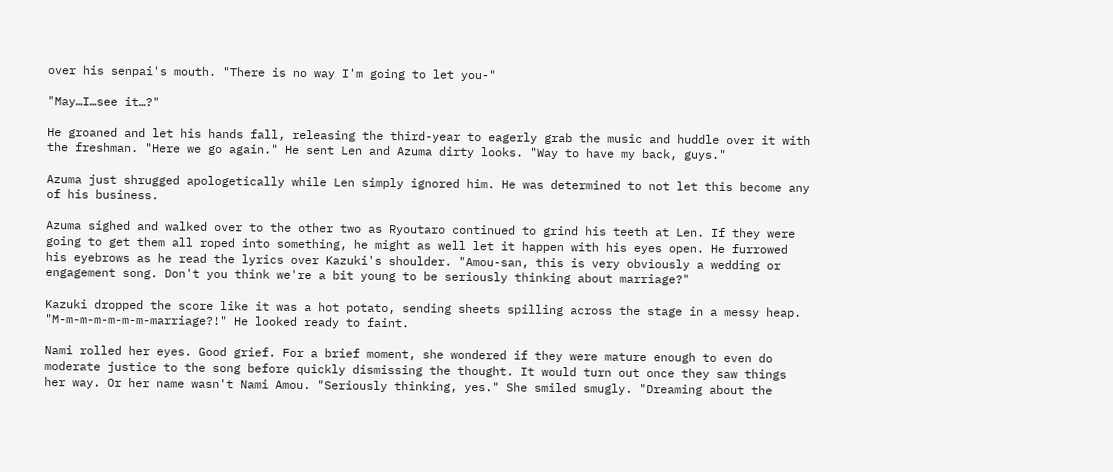over his senpai's mouth. "There is no way I'm going to let you-"

"May…I…see it…?"

He groaned and let his hands fall, releasing the third-year to eagerly grab the music and huddle over it with the freshman. "Here we go again." He sent Len and Azuma dirty looks. "Way to have my back, guys."

Azuma just shrugged apologetically while Len simply ignored him. He was determined to not let this become any of his business.

Azuma sighed and walked over to the other two as Ryoutaro continued to grind his teeth at Len. If they were going to get them all roped into something, he might as well let it happen with his eyes open. He furrowed his eyebrows as he read the lyrics over Kazuki's shoulder. "Amou-san, this is very obviously a wedding or engagement song. Don't you think we're a bit young to be seriously thinking about marriage?"

Kazuki dropped the score like it was a hot potato, sending sheets spilling across the stage in a messy heap. "M-m-m-m-m-m-m-marriage?!" He looked ready to faint.

Nami rolled her eyes. Good grief. For a brief moment, she wondered if they were mature enough to even do moderate justice to the song before quickly dismissing the thought. It would turn out once they saw things her way. Or her name wasn't Nami Amou. "Seriously thinking, yes." She smiled smugly. "Dreaming about the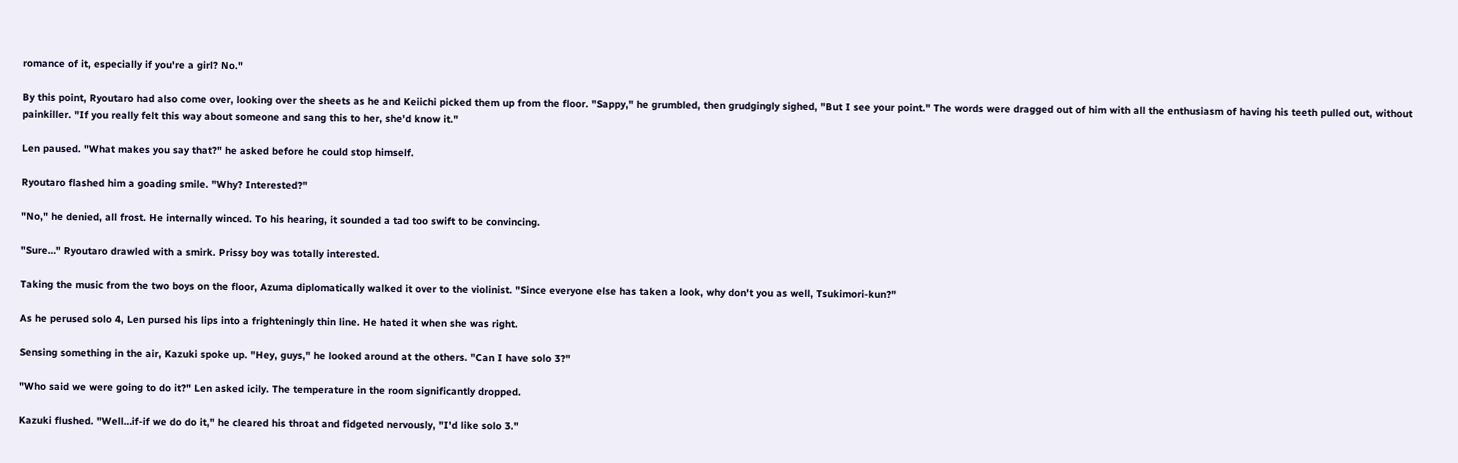romance of it, especially if you're a girl? No."

By this point, Ryoutaro had also come over, looking over the sheets as he and Keiichi picked them up from the floor. "Sappy," he grumbled, then grudgingly sighed, "But I see your point." The words were dragged out of him with all the enthusiasm of having his teeth pulled out, without painkiller. "If you really felt this way about someone and sang this to her, she'd know it."

Len paused. "What makes you say that?" he asked before he could stop himself.

Ryoutaro flashed him a goading smile. "Why? Interested?"

"No," he denied, all frost. He internally winced. To his hearing, it sounded a tad too swift to be convincing.

"Sure…" Ryoutaro drawled with a smirk. Prissy boy was totally interested.

Taking the music from the two boys on the floor, Azuma diplomatically walked it over to the violinist. "Since everyone else has taken a look, why don't you as well, Tsukimori-kun?"

As he perused solo 4, Len pursed his lips into a frighteningly thin line. He hated it when she was right.

Sensing something in the air, Kazuki spoke up. "Hey, guys," he looked around at the others. "Can I have solo 3?"

"Who said we were going to do it?" Len asked icily. The temperature in the room significantly dropped.

Kazuki flushed. "Well…if-if we do do it," he cleared his throat and fidgeted nervously, "I'd like solo 3."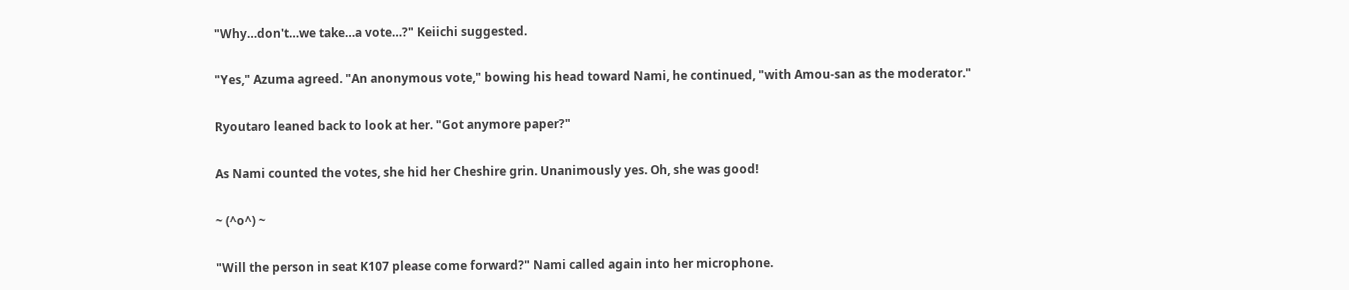"Why…don't…we take…a vote…?" Keiichi suggested.

"Yes," Azuma agreed. "An anonymous vote," bowing his head toward Nami, he continued, "with Amou-san as the moderator."

Ryoutaro leaned back to look at her. "Got anymore paper?"

As Nami counted the votes, she hid her Cheshire grin. Unanimously yes. Oh, she was good!

~ (^o^) ~

"Will the person in seat K107 please come forward?" Nami called again into her microphone.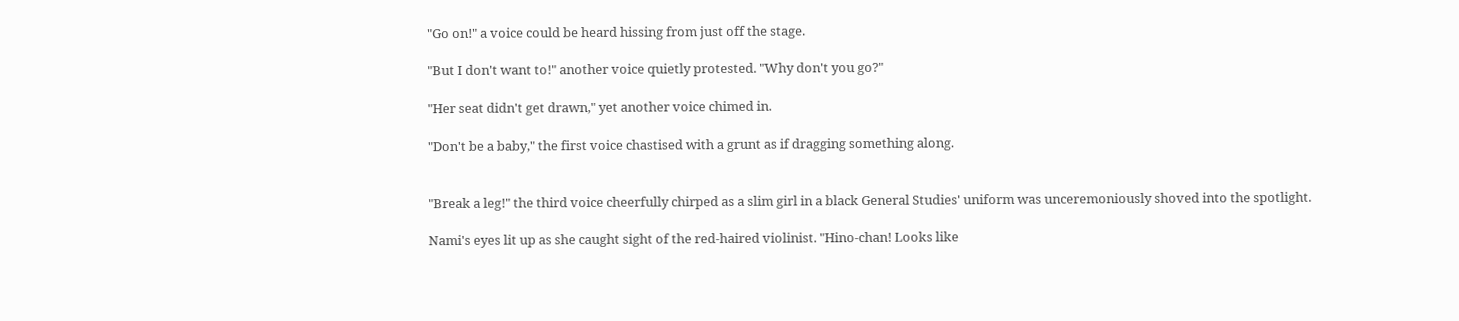"Go on!" a voice could be heard hissing from just off the stage.

"But I don't want to!" another voice quietly protested. "Why don't you go?"

"Her seat didn't get drawn," yet another voice chimed in.

"Don't be a baby," the first voice chastised with a grunt as if dragging something along.


"Break a leg!" the third voice cheerfully chirped as a slim girl in a black General Studies' uniform was unceremoniously shoved into the spotlight.

Nami's eyes lit up as she caught sight of the red-haired violinist. "Hino-chan! Looks like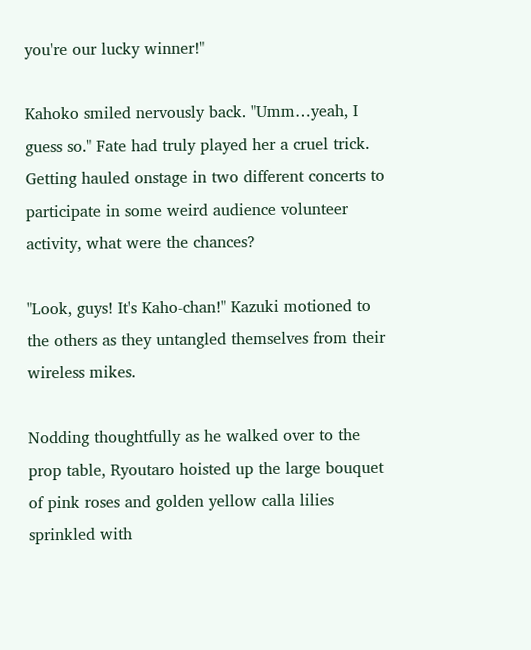you're our lucky winner!"

Kahoko smiled nervously back. "Umm…yeah, I guess so." Fate had truly played her a cruel trick. Getting hauled onstage in two different concerts to participate in some weird audience volunteer activity, what were the chances?

"Look, guys! It's Kaho-chan!" Kazuki motioned to the others as they untangled themselves from their wireless mikes.

Nodding thoughtfully as he walked over to the prop table, Ryoutaro hoisted up the large bouquet of pink roses and golden yellow calla lilies sprinkled with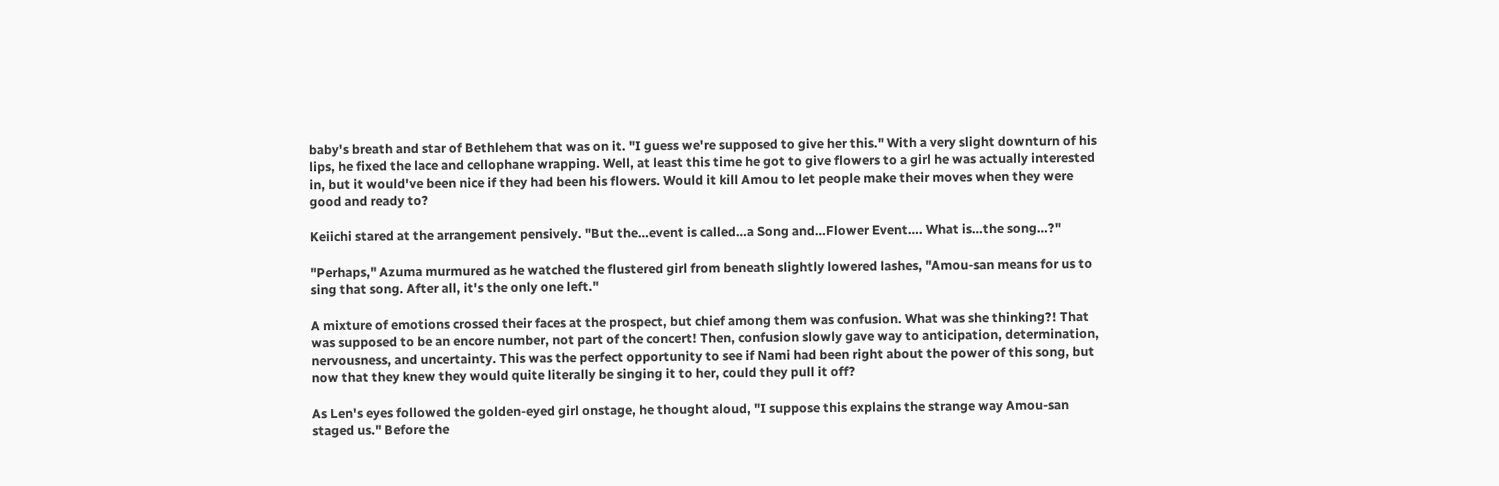baby's breath and star of Bethlehem that was on it. "I guess we're supposed to give her this." With a very slight downturn of his lips, he fixed the lace and cellophane wrapping. Well, at least this time he got to give flowers to a girl he was actually interested in, but it would've been nice if they had been his flowers. Would it kill Amou to let people make their moves when they were good and ready to?

Keiichi stared at the arrangement pensively. "But the…event is called…a Song and…Flower Event…. What is…the song…?"

"Perhaps," Azuma murmured as he watched the flustered girl from beneath slightly lowered lashes, "Amou-san means for us to sing that song. After all, it's the only one left."

A mixture of emotions crossed their faces at the prospect, but chief among them was confusion. What was she thinking?! That was supposed to be an encore number, not part of the concert! Then, confusion slowly gave way to anticipation, determination, nervousness, and uncertainty. This was the perfect opportunity to see if Nami had been right about the power of this song, but now that they knew they would quite literally be singing it to her, could they pull it off?

As Len's eyes followed the golden-eyed girl onstage, he thought aloud, "I suppose this explains the strange way Amou-san staged us." Before the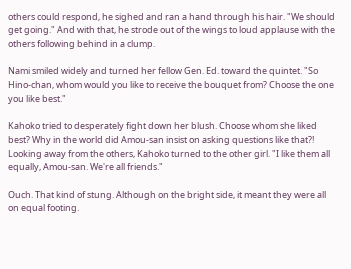others could respond, he sighed and ran a hand through his hair. "We should get going." And with that, he strode out of the wings to loud applause with the others following behind in a clump.

Nami smiled widely and turned her fellow Gen. Ed. toward the quintet. "So Hino-chan, whom would you like to receive the bouquet from? Choose the one you like best."

Kahoko tried to desperately fight down her blush. Choose whom she liked best? Why in the world did Amou-san insist on asking questions like that?! Looking away from the others, Kahoko turned to the other girl. "I like them all equally, Amou-san. We're all friends."

Ouch. That kind of stung. Although on the bright side, it meant they were all on equal footing.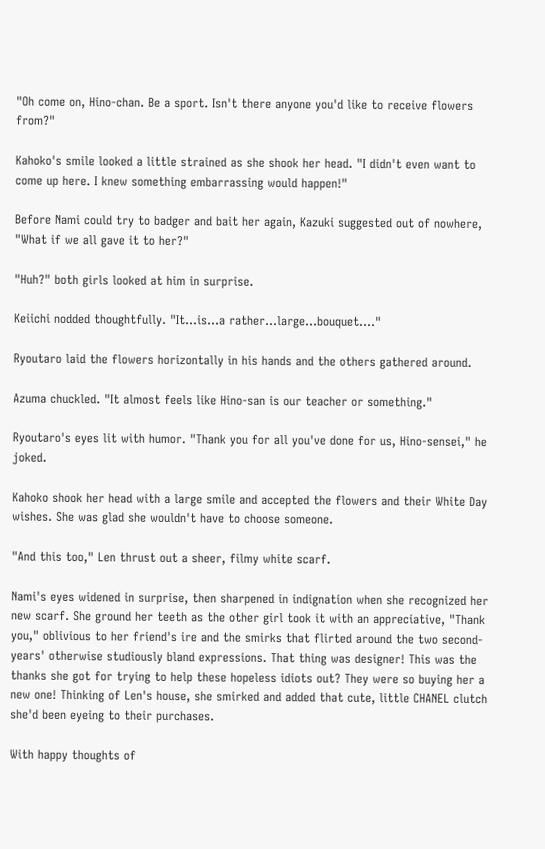"Oh come on, Hino-chan. Be a sport. Isn't there anyone you'd like to receive flowers from?"

Kahoko's smile looked a little strained as she shook her head. "I didn't even want to come up here. I knew something embarrassing would happen!"

Before Nami could try to badger and bait her again, Kazuki suggested out of nowhere, "What if we all gave it to her?"

"Huh?" both girls looked at him in surprise.

Keiichi nodded thoughtfully. "It…is…a rather…large…bouquet…."

Ryoutaro laid the flowers horizontally in his hands and the others gathered around.

Azuma chuckled. "It almost feels like Hino-san is our teacher or something."

Ryoutaro's eyes lit with humor. "Thank you for all you've done for us, Hino-sensei," he joked.

Kahoko shook her head with a large smile and accepted the flowers and their White Day wishes. She was glad she wouldn't have to choose someone.

"And this too," Len thrust out a sheer, filmy white scarf.

Nami's eyes widened in surprise, then sharpened in indignation when she recognized her new scarf. She ground her teeth as the other girl took it with an appreciative, "Thank you," oblivious to her friend's ire and the smirks that flirted around the two second-years' otherwise studiously bland expressions. That thing was designer! This was the thanks she got for trying to help these hopeless idiots out? They were so buying her a new one! Thinking of Len's house, she smirked and added that cute, little CHANEL clutch she'd been eyeing to their purchases.

With happy thoughts of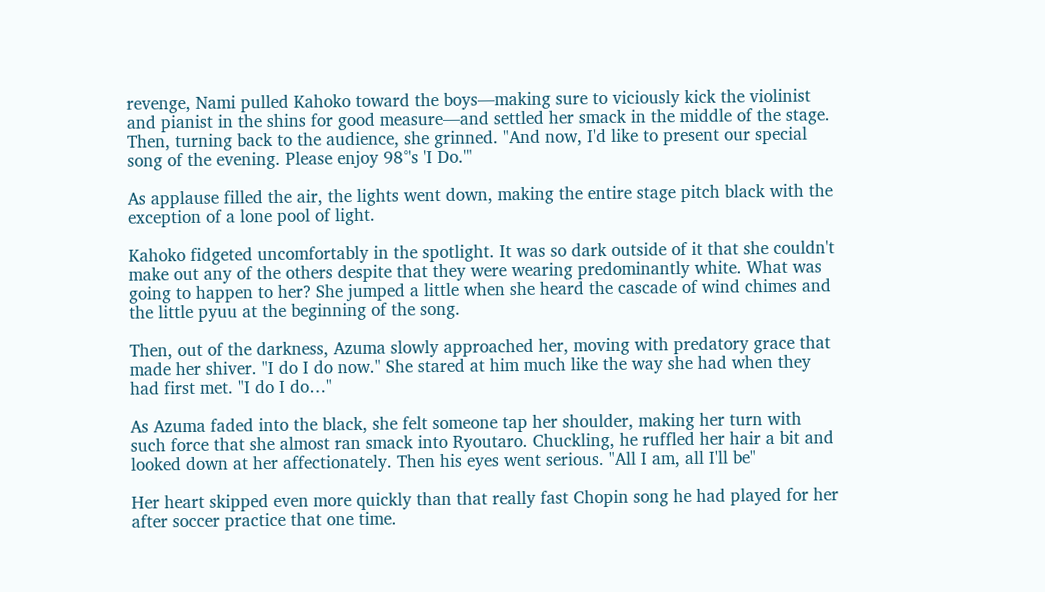revenge, Nami pulled Kahoko toward the boys—making sure to viciously kick the violinist and pianist in the shins for good measure—and settled her smack in the middle of the stage. Then, turning back to the audience, she grinned. "And now, I'd like to present our special song of the evening. Please enjoy 98°'s 'I Do.'"

As applause filled the air, the lights went down, making the entire stage pitch black with the exception of a lone pool of light.

Kahoko fidgeted uncomfortably in the spotlight. It was so dark outside of it that she couldn't make out any of the others despite that they were wearing predominantly white. What was going to happen to her? She jumped a little when she heard the cascade of wind chimes and the little pyuu at the beginning of the song.

Then, out of the darkness, Azuma slowly approached her, moving with predatory grace that made her shiver. "I do I do now." She stared at him much like the way she had when they had first met. "I do I do…"

As Azuma faded into the black, she felt someone tap her shoulder, making her turn with such force that she almost ran smack into Ryoutaro. Chuckling, he ruffled her hair a bit and looked down at her affectionately. Then his eyes went serious. "All I am, all I'll be"

Her heart skipped even more quickly than that really fast Chopin song he had played for her after soccer practice that one time.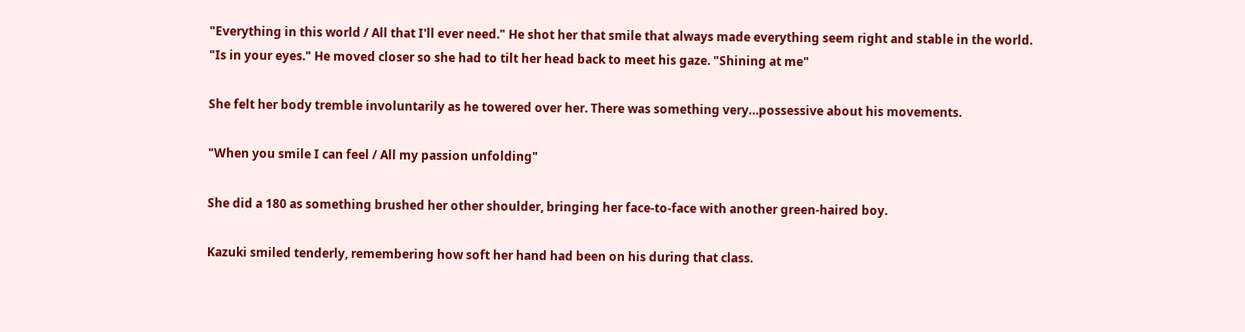"Everything in this world / All that I'll ever need." He shot her that smile that always made everything seem right and stable in the world. "Is in your eyes." He moved closer so she had to tilt her head back to meet his gaze. "Shining at me"

She felt her body tremble involuntarily as he towered over her. There was something very…possessive about his movements.

"When you smile I can feel / All my passion unfolding"

She did a 180 as something brushed her other shoulder, bringing her face-to-face with another green-haired boy.

Kazuki smiled tenderly, remembering how soft her hand had been on his during that class.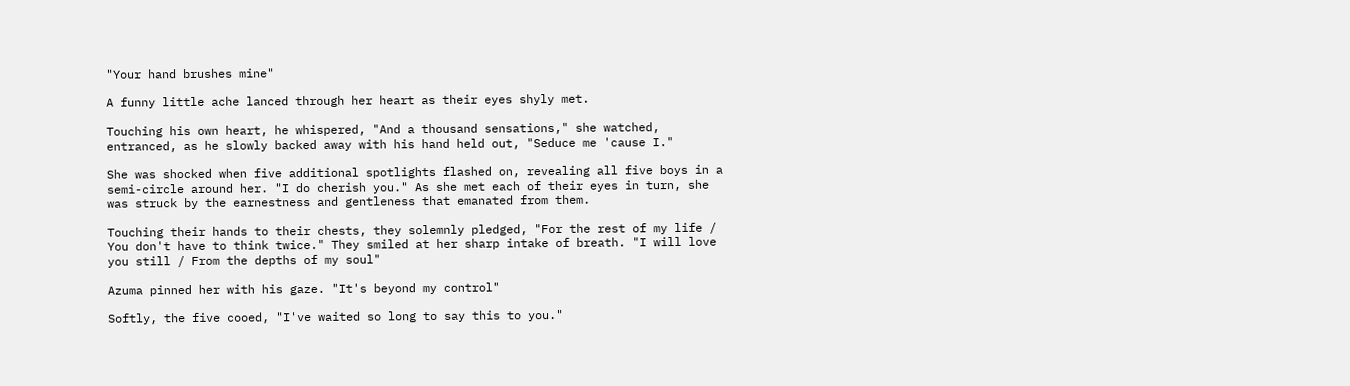"Your hand brushes mine"

A funny little ache lanced through her heart as their eyes shyly met.

Touching his own heart, he whispered, "And a thousand sensations," she watched, entranced, as he slowly backed away with his hand held out, "Seduce me 'cause I."

She was shocked when five additional spotlights flashed on, revealing all five boys in a semi-circle around her. "I do cherish you." As she met each of their eyes in turn, she was struck by the earnestness and gentleness that emanated from them.

Touching their hands to their chests, they solemnly pledged, "For the rest of my life / You don't have to think twice." They smiled at her sharp intake of breath. "I will love you still / From the depths of my soul"

Azuma pinned her with his gaze. "It's beyond my control"

Softly, the five cooed, "I've waited so long to say this to you."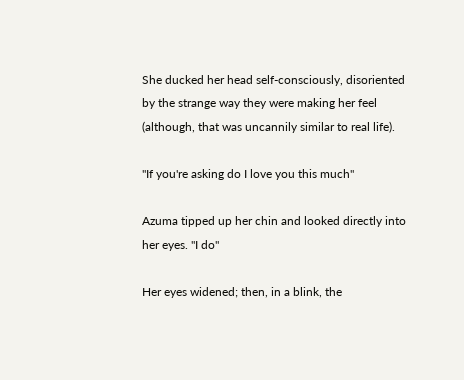She ducked her head self-consciously, disoriented by the strange way they were making her feel (although, that was uncannily similar to real life).

"If you're asking do I love you this much"

Azuma tipped up her chin and looked directly into her eyes. "I do"

Her eyes widened; then, in a blink, the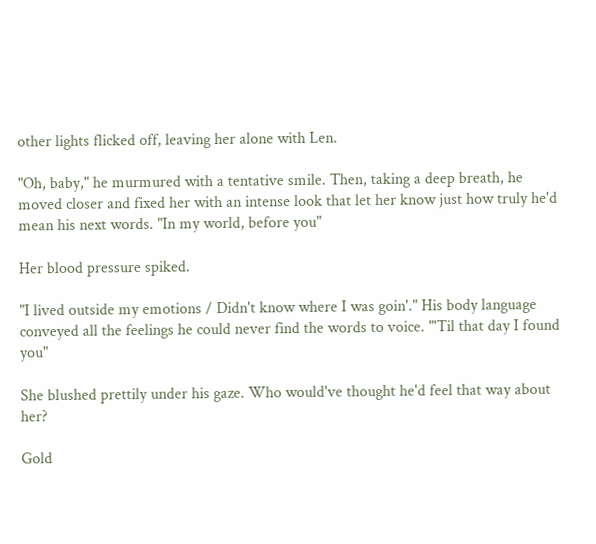other lights flicked off, leaving her alone with Len.

"Oh, baby," he murmured with a tentative smile. Then, taking a deep breath, he moved closer and fixed her with an intense look that let her know just how truly he'd mean his next words. "In my world, before you"

Her blood pressure spiked.

"I lived outside my emotions / Didn't know where I was goin'." His body language conveyed all the feelings he could never find the words to voice. "'Til that day I found you"

She blushed prettily under his gaze. Who would've thought he'd feel that way about her?

Gold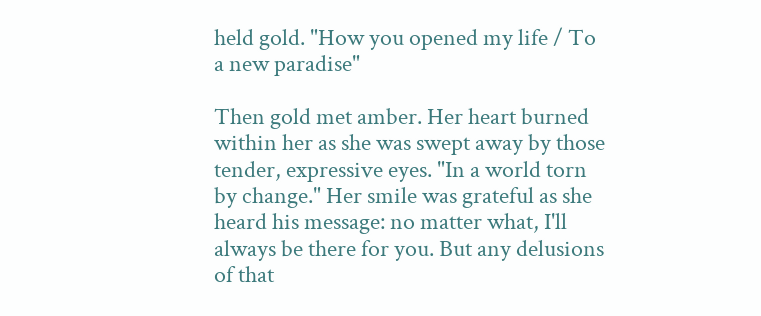held gold. "How you opened my life / To a new paradise"

Then gold met amber. Her heart burned within her as she was swept away by those tender, expressive eyes. "In a world torn by change." Her smile was grateful as she heard his message: no matter what, I'll always be there for you. But any delusions of that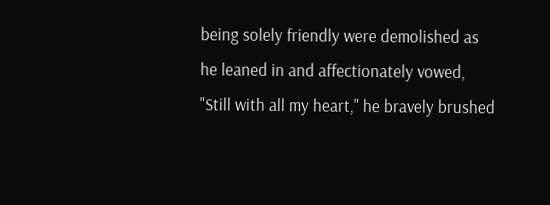being solely friendly were demolished as he leaned in and affectionately vowed, "Still with all my heart," he bravely brushed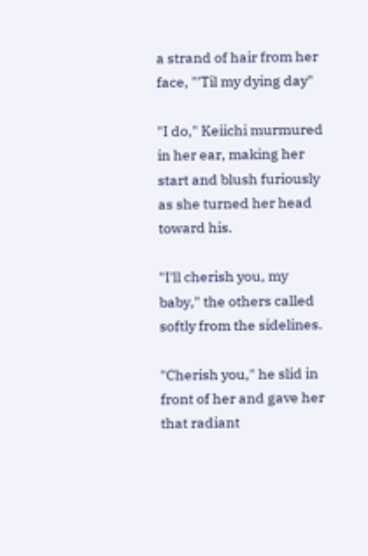a strand of hair from her face, "'Til my dying day"

"I do," Keiichi murmured in her ear, making her start and blush furiously as she turned her head toward his.

"I'll cherish you, my baby," the others called softly from the sidelines.

"Cherish you," he slid in front of her and gave her that radiant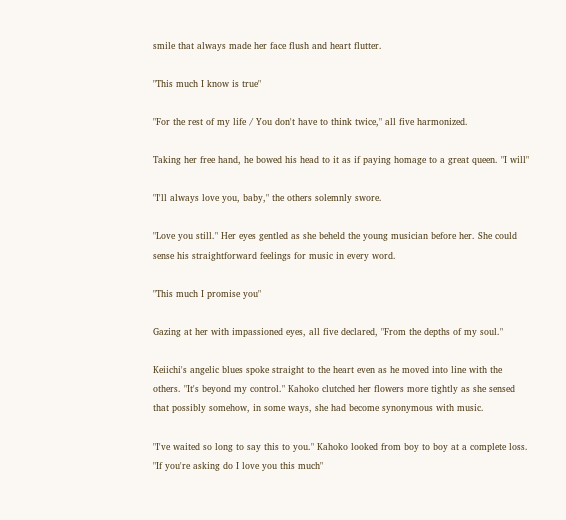smile that always made her face flush and heart flutter.

"This much I know is true"

"For the rest of my life / You don't have to think twice," all five harmonized.

Taking her free hand, he bowed his head to it as if paying homage to a great queen. "I will"

"I'll always love you, baby," the others solemnly swore.

"Love you still." Her eyes gentled as she beheld the young musician before her. She could sense his straightforward feelings for music in every word.

"This much I promise you"

Gazing at her with impassioned eyes, all five declared, "From the depths of my soul."

Keiichi's angelic blues spoke straight to the heart even as he moved into line with the others. "It's beyond my control." Kahoko clutched her flowers more tightly as she sensed that possibly somehow, in some ways, she had become synonymous with music.

"I've waited so long to say this to you." Kahoko looked from boy to boy at a complete loss. "If you're asking do I love you this much"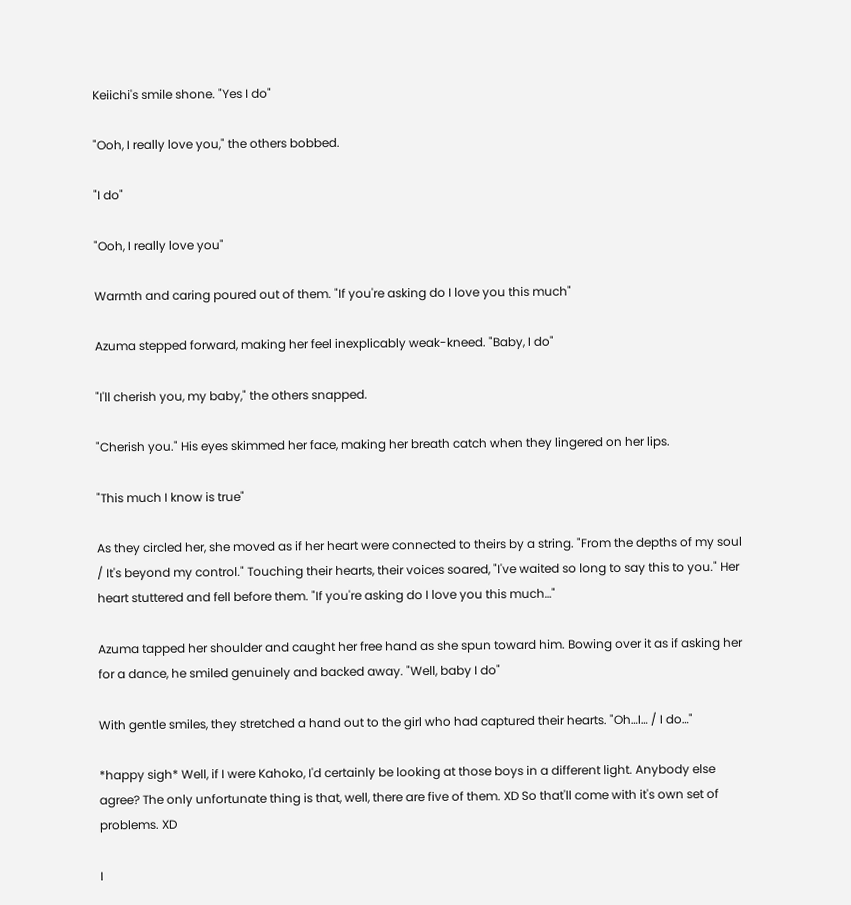Keiichi's smile shone. "Yes I do"

"Ooh, I really love you," the others bobbed.

"I do"

"Ooh, I really love you"

Warmth and caring poured out of them. "If you're asking do I love you this much"

Azuma stepped forward, making her feel inexplicably weak-kneed. "Baby, I do"

"I'll cherish you, my baby," the others snapped.

"Cherish you." His eyes skimmed her face, making her breath catch when they lingered on her lips.

"This much I know is true"

As they circled her, she moved as if her heart were connected to theirs by a string. "From the depths of my soul / It's beyond my control." Touching their hearts, their voices soared, "I've waited so long to say this to you." Her heart stuttered and fell before them. "If you're asking do I love you this much…"

Azuma tapped her shoulder and caught her free hand as she spun toward him. Bowing over it as if asking her for a dance, he smiled genuinely and backed away. "Well, baby I do"

With gentle smiles, they stretched a hand out to the girl who had captured their hearts. "Oh…I… / I do…"

*happy sigh* Well, if I were Kahoko, I'd certainly be looking at those boys in a different light. Anybody else agree? The only unfortunate thing is that, well, there are five of them. XD So that'll come with it's own set of problems. XD

I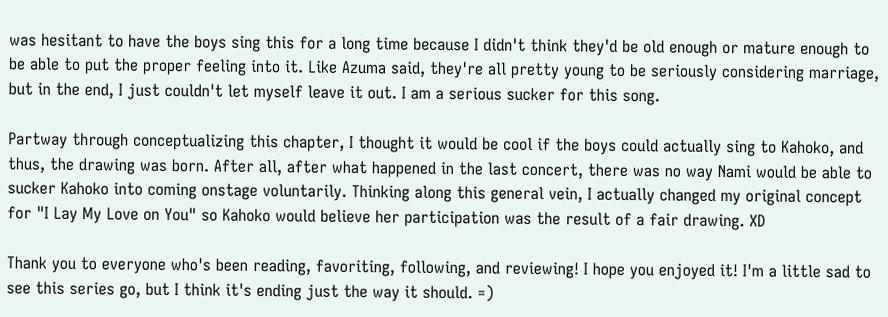was hesitant to have the boys sing this for a long time because I didn't think they'd be old enough or mature enough to be able to put the proper feeling into it. Like Azuma said, they're all pretty young to be seriously considering marriage, but in the end, I just couldn't let myself leave it out. I am a serious sucker for this song.

Partway through conceptualizing this chapter, I thought it would be cool if the boys could actually sing to Kahoko, and thus, the drawing was born. After all, after what happened in the last concert, there was no way Nami would be able to sucker Kahoko into coming onstage voluntarily. Thinking along this general vein, I actually changed my original concept for "I Lay My Love on You" so Kahoko would believe her participation was the result of a fair drawing. XD

Thank you to everyone who's been reading, favoriting, following, and reviewing! I hope you enjoyed it! I'm a little sad to see this series go, but I think it's ending just the way it should. =)